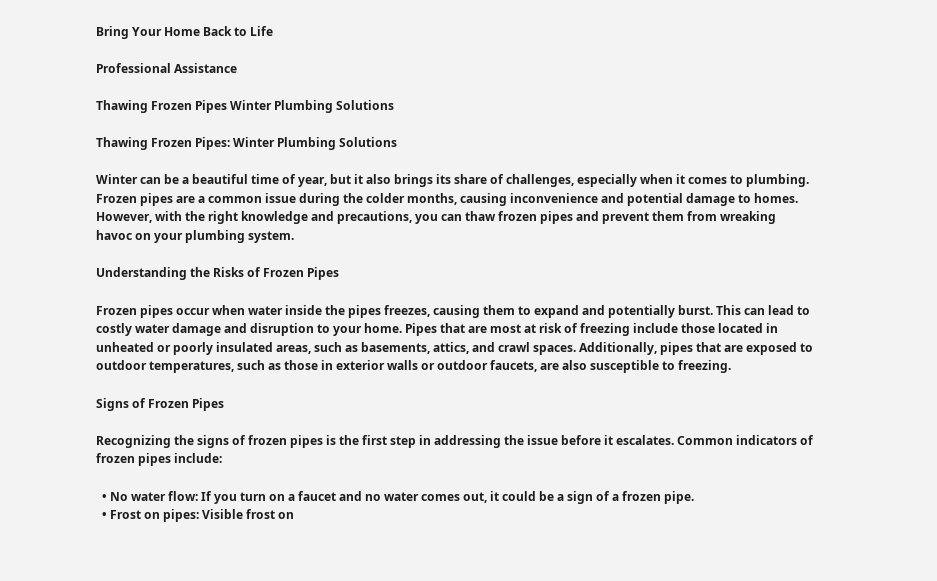Bring Your Home Back to Life

Professional Assistance

Thawing Frozen Pipes Winter Plumbing Solutions

Thawing Frozen Pipes: Winter Plumbing Solutions

Winter can be a beautiful time of year, but it also brings its share of challenges, especially when it comes to plumbing. Frozen pipes are a common issue during the colder months, causing inconvenience and potential damage to homes. However, with the right knowledge and precautions, you can thaw frozen pipes and prevent them from wreaking havoc on your plumbing system.

Understanding the Risks of Frozen Pipes

Frozen pipes occur when water inside the pipes freezes, causing them to expand and potentially burst. This can lead to costly water damage and disruption to your home. Pipes that are most at risk of freezing include those located in unheated or poorly insulated areas, such as basements, attics, and crawl spaces. Additionally, pipes that are exposed to outdoor temperatures, such as those in exterior walls or outdoor faucets, are also susceptible to freezing.

Signs of Frozen Pipes

Recognizing the signs of frozen pipes is the first step in addressing the issue before it escalates. Common indicators of frozen pipes include:

  • No water flow: If you turn on a faucet and no water comes out, it could be a sign of a frozen pipe.
  • Frost on pipes: Visible frost on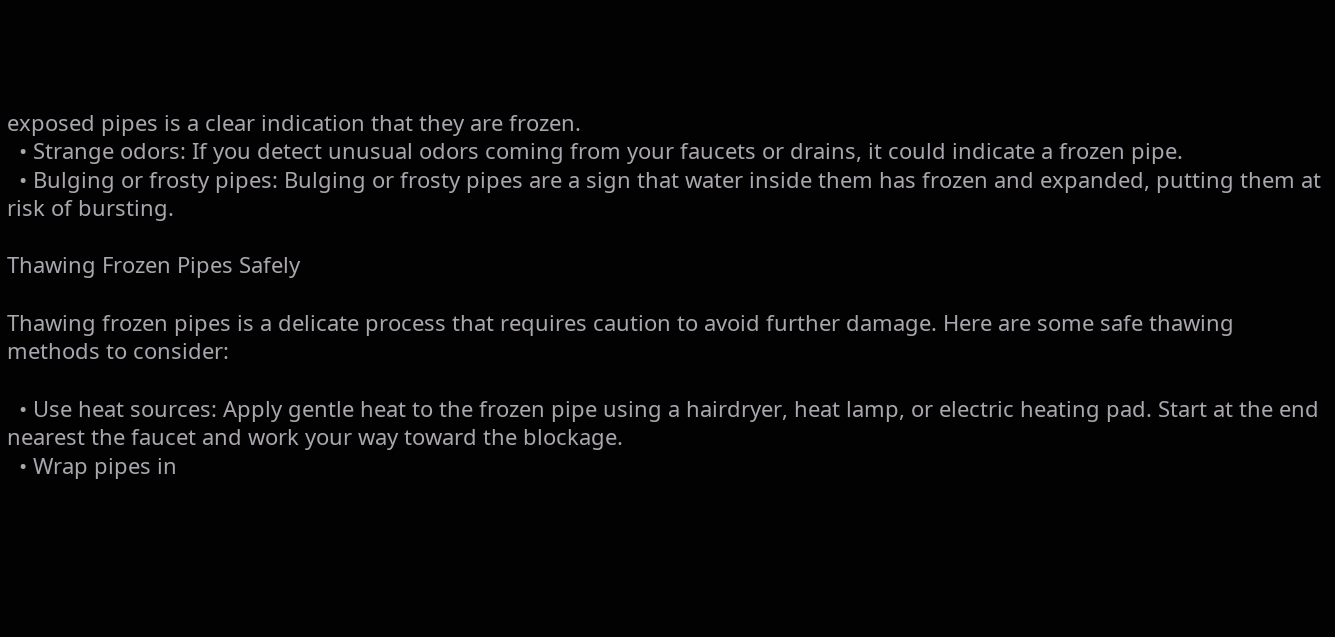exposed pipes is a clear indication that they are frozen.
  • Strange odors: If you detect unusual odors coming from your faucets or drains, it could indicate a frozen pipe.
  • Bulging or frosty pipes: Bulging or frosty pipes are a sign that water inside them has frozen and expanded, putting them at risk of bursting.

Thawing Frozen Pipes Safely

Thawing frozen pipes is a delicate process that requires caution to avoid further damage. Here are some safe thawing methods to consider:

  • Use heat sources: Apply gentle heat to the frozen pipe using a hairdryer, heat lamp, or electric heating pad. Start at the end nearest the faucet and work your way toward the blockage.
  • Wrap pipes in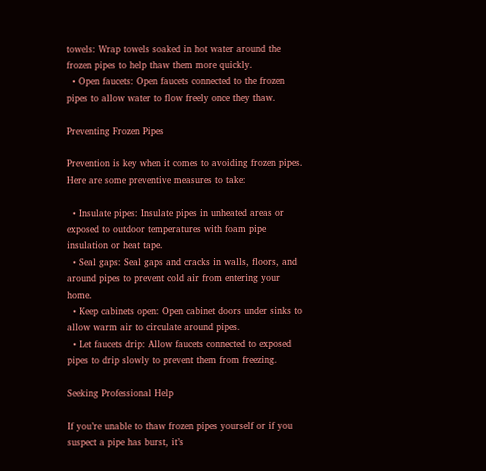towels: Wrap towels soaked in hot water around the frozen pipes to help thaw them more quickly.
  • Open faucets: Open faucets connected to the frozen pipes to allow water to flow freely once they thaw.

Preventing Frozen Pipes

Prevention is key when it comes to avoiding frozen pipes. Here are some preventive measures to take:

  • Insulate pipes: Insulate pipes in unheated areas or exposed to outdoor temperatures with foam pipe insulation or heat tape.
  • Seal gaps: Seal gaps and cracks in walls, floors, and around pipes to prevent cold air from entering your home.
  • Keep cabinets open: Open cabinet doors under sinks to allow warm air to circulate around pipes.
  • Let faucets drip: Allow faucets connected to exposed pipes to drip slowly to prevent them from freezing.

Seeking Professional Help

If you’re unable to thaw frozen pipes yourself or if you suspect a pipe has burst, it’s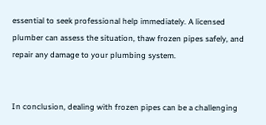essential to seek professional help immediately. A licensed plumber can assess the situation, thaw frozen pipes safely, and repair any damage to your plumbing system.


In conclusion, dealing with frozen pipes can be a challenging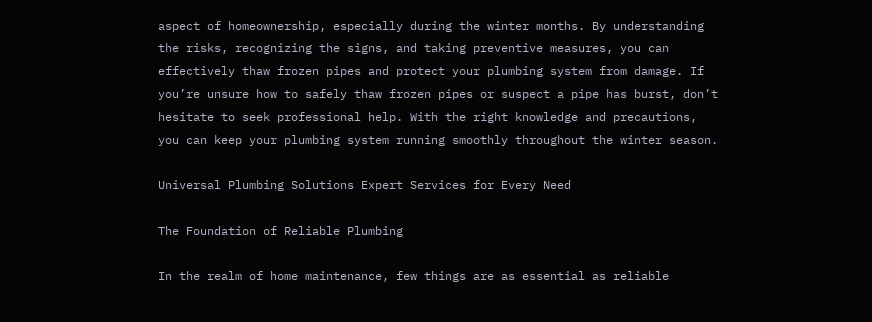aspect of homeownership, especially during the winter months. By understanding the risks, recognizing the signs, and taking preventive measures, you can effectively thaw frozen pipes and protect your plumbing system from damage. If you’re unsure how to safely thaw frozen pipes or suspect a pipe has burst, don’t hesitate to seek professional help. With the right knowledge and precautions, you can keep your plumbing system running smoothly throughout the winter season.

Universal Plumbing Solutions Expert Services for Every Need

The Foundation of Reliable Plumbing

In the realm of home maintenance, few things are as essential as reliable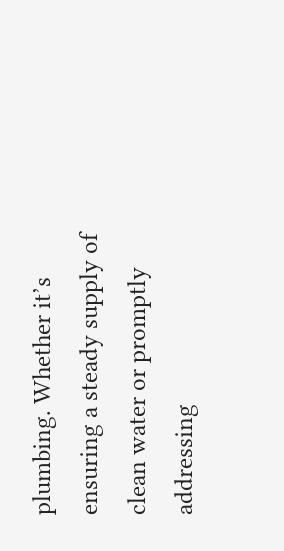plumbing. Whether it’s ensuring a steady supply of clean water or promptly addressing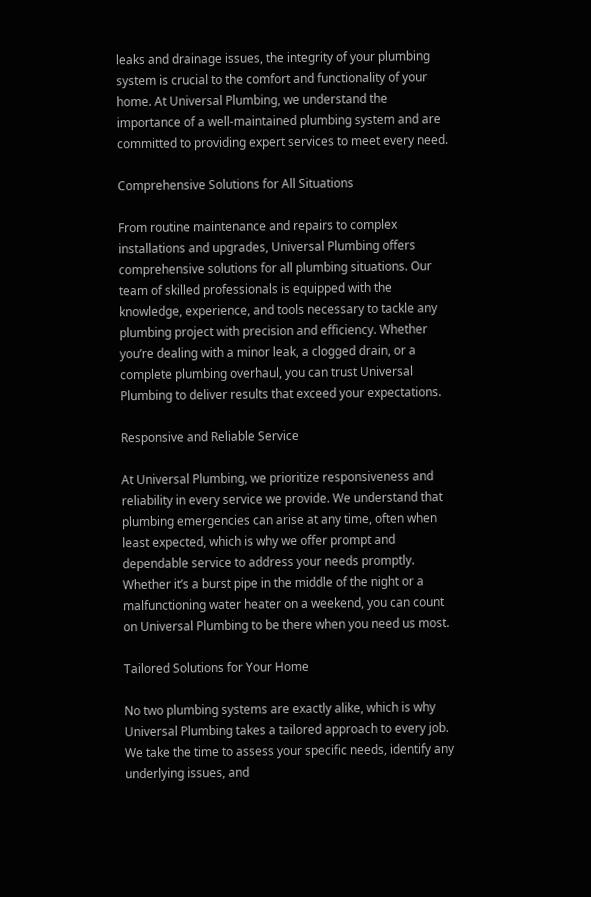leaks and drainage issues, the integrity of your plumbing system is crucial to the comfort and functionality of your home. At Universal Plumbing, we understand the importance of a well-maintained plumbing system and are committed to providing expert services to meet every need.

Comprehensive Solutions for All Situations

From routine maintenance and repairs to complex installations and upgrades, Universal Plumbing offers comprehensive solutions for all plumbing situations. Our team of skilled professionals is equipped with the knowledge, experience, and tools necessary to tackle any plumbing project with precision and efficiency. Whether you’re dealing with a minor leak, a clogged drain, or a complete plumbing overhaul, you can trust Universal Plumbing to deliver results that exceed your expectations.

Responsive and Reliable Service

At Universal Plumbing, we prioritize responsiveness and reliability in every service we provide. We understand that plumbing emergencies can arise at any time, often when least expected, which is why we offer prompt and dependable service to address your needs promptly. Whether it’s a burst pipe in the middle of the night or a malfunctioning water heater on a weekend, you can count on Universal Plumbing to be there when you need us most.

Tailored Solutions for Your Home

No two plumbing systems are exactly alike, which is why Universal Plumbing takes a tailored approach to every job. We take the time to assess your specific needs, identify any underlying issues, and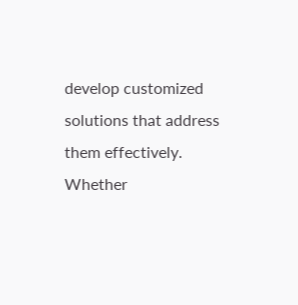develop customized solutions that address them effectively. Whether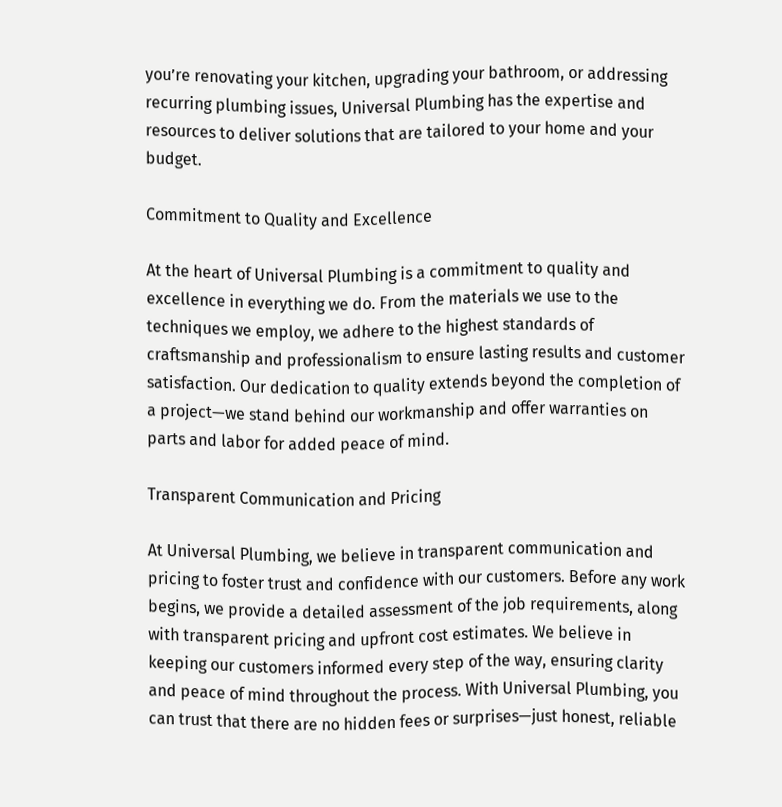you’re renovating your kitchen, upgrading your bathroom, or addressing recurring plumbing issues, Universal Plumbing has the expertise and resources to deliver solutions that are tailored to your home and your budget.

Commitment to Quality and Excellence

At the heart of Universal Plumbing is a commitment to quality and excellence in everything we do. From the materials we use to the techniques we employ, we adhere to the highest standards of craftsmanship and professionalism to ensure lasting results and customer satisfaction. Our dedication to quality extends beyond the completion of a project—we stand behind our workmanship and offer warranties on parts and labor for added peace of mind.

Transparent Communication and Pricing

At Universal Plumbing, we believe in transparent communication and pricing to foster trust and confidence with our customers. Before any work begins, we provide a detailed assessment of the job requirements, along with transparent pricing and upfront cost estimates. We believe in keeping our customers informed every step of the way, ensuring clarity and peace of mind throughout the process. With Universal Plumbing, you can trust that there are no hidden fees or surprises—just honest, reliable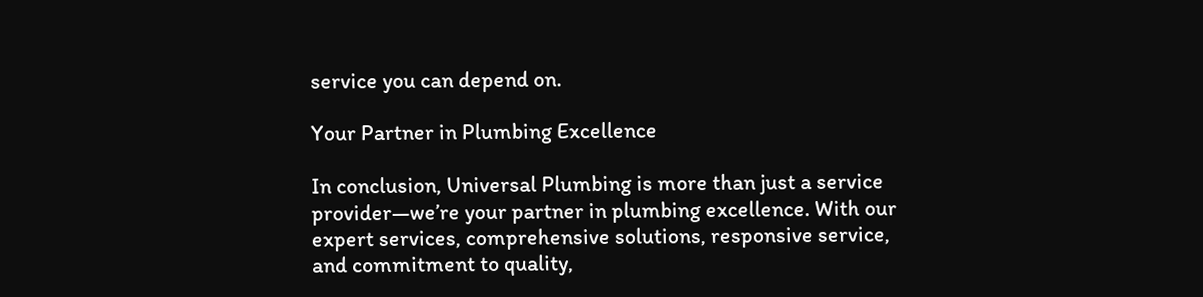service you can depend on.

Your Partner in Plumbing Excellence

In conclusion, Universal Plumbing is more than just a service provider—we’re your partner in plumbing excellence. With our expert services, comprehensive solutions, responsive service, and commitment to quality,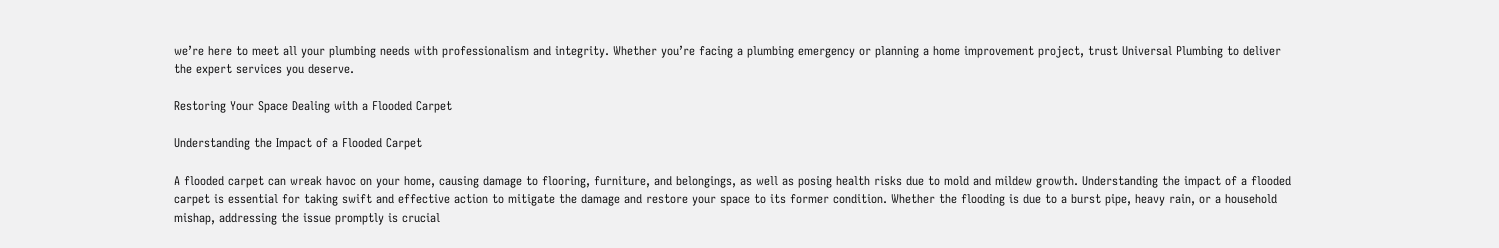we’re here to meet all your plumbing needs with professionalism and integrity. Whether you’re facing a plumbing emergency or planning a home improvement project, trust Universal Plumbing to deliver the expert services you deserve.

Restoring Your Space Dealing with a Flooded Carpet

Understanding the Impact of a Flooded Carpet

A flooded carpet can wreak havoc on your home, causing damage to flooring, furniture, and belongings, as well as posing health risks due to mold and mildew growth. Understanding the impact of a flooded carpet is essential for taking swift and effective action to mitigate the damage and restore your space to its former condition. Whether the flooding is due to a burst pipe, heavy rain, or a household mishap, addressing the issue promptly is crucial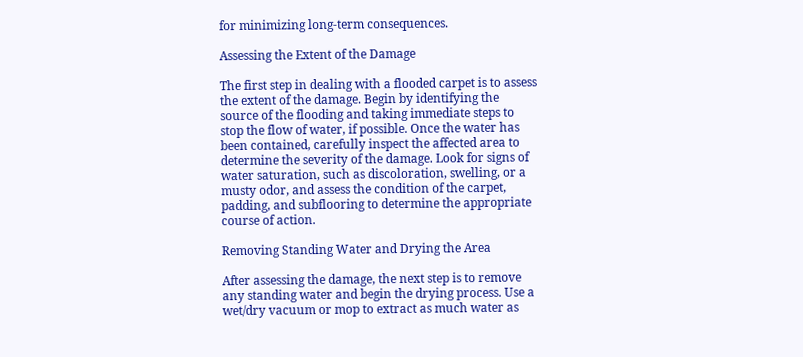for minimizing long-term consequences.

Assessing the Extent of the Damage

The first step in dealing with a flooded carpet is to assess the extent of the damage. Begin by identifying the source of the flooding and taking immediate steps to stop the flow of water, if possible. Once the water has been contained, carefully inspect the affected area to determine the severity of the damage. Look for signs of water saturation, such as discoloration, swelling, or a musty odor, and assess the condition of the carpet, padding, and subflooring to determine the appropriate course of action.

Removing Standing Water and Drying the Area

After assessing the damage, the next step is to remove any standing water and begin the drying process. Use a wet/dry vacuum or mop to extract as much water as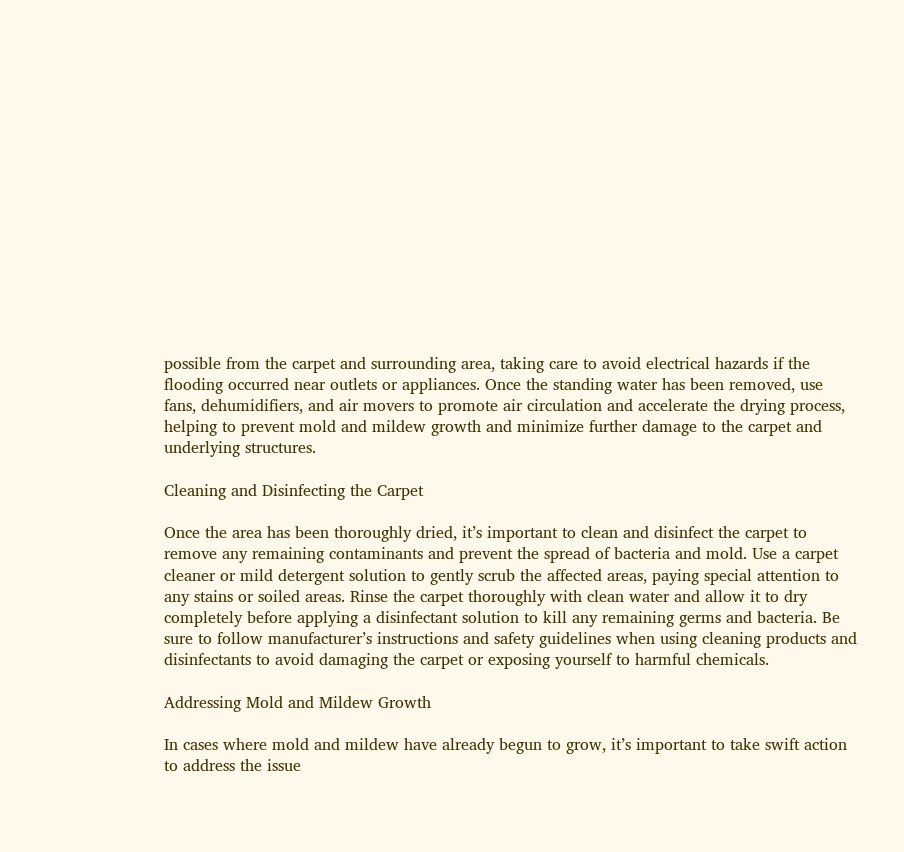possible from the carpet and surrounding area, taking care to avoid electrical hazards if the flooding occurred near outlets or appliances. Once the standing water has been removed, use fans, dehumidifiers, and air movers to promote air circulation and accelerate the drying process, helping to prevent mold and mildew growth and minimize further damage to the carpet and underlying structures.

Cleaning and Disinfecting the Carpet

Once the area has been thoroughly dried, it’s important to clean and disinfect the carpet to remove any remaining contaminants and prevent the spread of bacteria and mold. Use a carpet cleaner or mild detergent solution to gently scrub the affected areas, paying special attention to any stains or soiled areas. Rinse the carpet thoroughly with clean water and allow it to dry completely before applying a disinfectant solution to kill any remaining germs and bacteria. Be sure to follow manufacturer’s instructions and safety guidelines when using cleaning products and disinfectants to avoid damaging the carpet or exposing yourself to harmful chemicals.

Addressing Mold and Mildew Growth

In cases where mold and mildew have already begun to grow, it’s important to take swift action to address the issue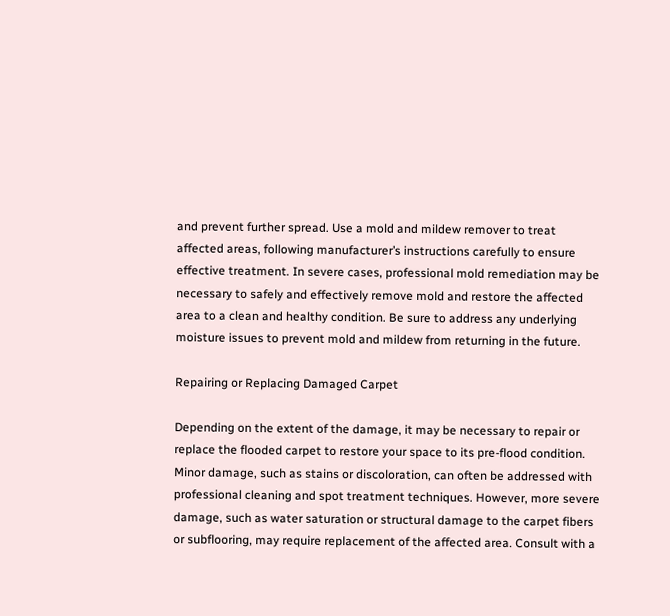and prevent further spread. Use a mold and mildew remover to treat affected areas, following manufacturer’s instructions carefully to ensure effective treatment. In severe cases, professional mold remediation may be necessary to safely and effectively remove mold and restore the affected area to a clean and healthy condition. Be sure to address any underlying moisture issues to prevent mold and mildew from returning in the future.

Repairing or Replacing Damaged Carpet

Depending on the extent of the damage, it may be necessary to repair or replace the flooded carpet to restore your space to its pre-flood condition. Minor damage, such as stains or discoloration, can often be addressed with professional cleaning and spot treatment techniques. However, more severe damage, such as water saturation or structural damage to the carpet fibers or subflooring, may require replacement of the affected area. Consult with a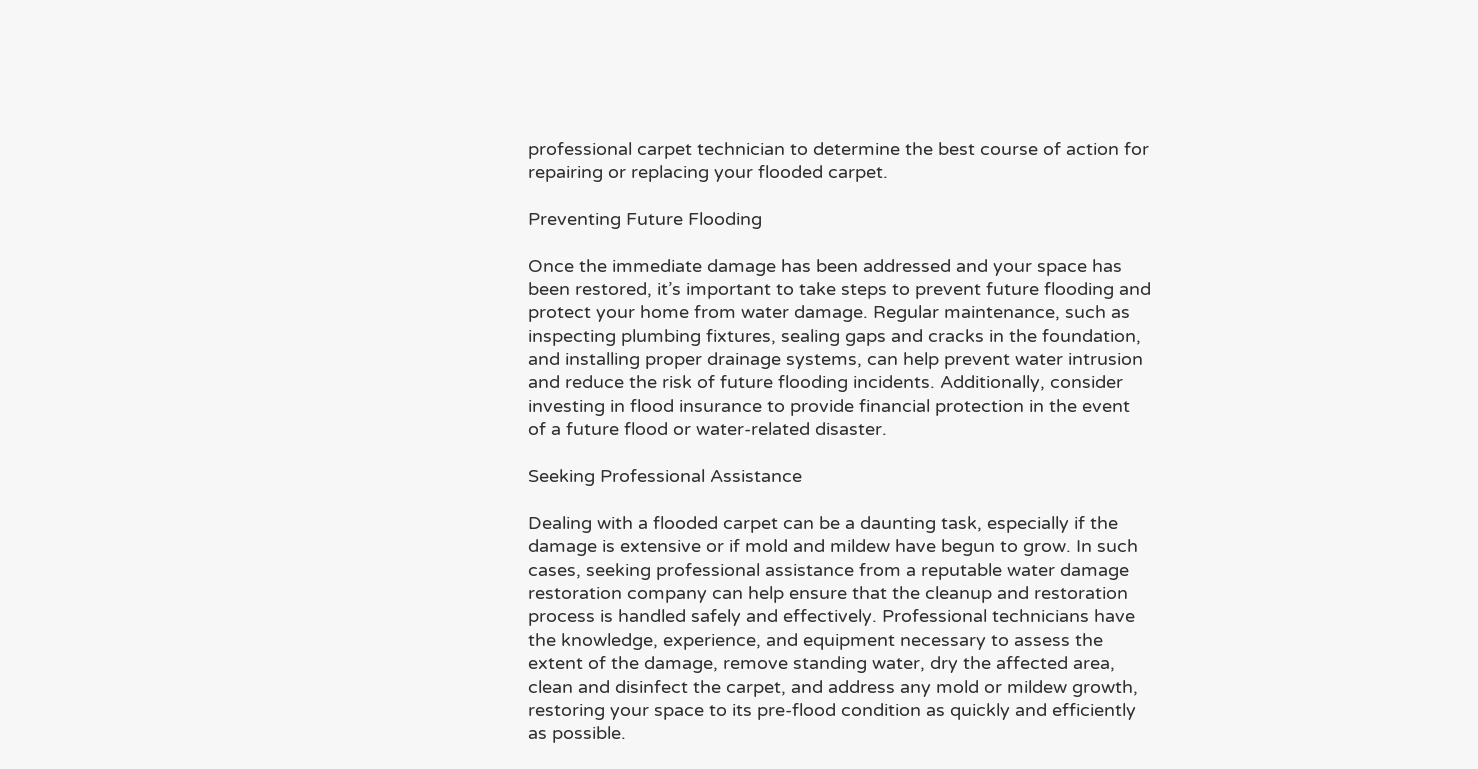professional carpet technician to determine the best course of action for repairing or replacing your flooded carpet.

Preventing Future Flooding

Once the immediate damage has been addressed and your space has been restored, it’s important to take steps to prevent future flooding and protect your home from water damage. Regular maintenance, such as inspecting plumbing fixtures, sealing gaps and cracks in the foundation, and installing proper drainage systems, can help prevent water intrusion and reduce the risk of future flooding incidents. Additionally, consider investing in flood insurance to provide financial protection in the event of a future flood or water-related disaster.

Seeking Professional Assistance

Dealing with a flooded carpet can be a daunting task, especially if the damage is extensive or if mold and mildew have begun to grow. In such cases, seeking professional assistance from a reputable water damage restoration company can help ensure that the cleanup and restoration process is handled safely and effectively. Professional technicians have the knowledge, experience, and equipment necessary to assess the extent of the damage, remove standing water, dry the affected area, clean and disinfect the carpet, and address any mold or mildew growth, restoring your space to its pre-flood condition as quickly and efficiently as possible.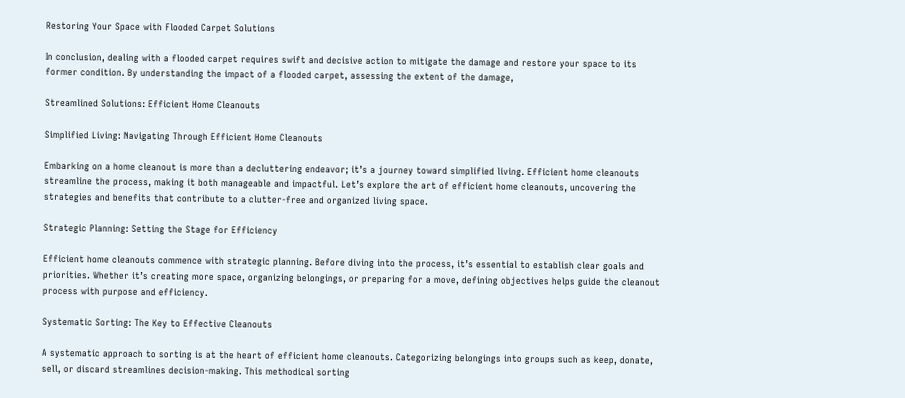Restoring Your Space with Flooded Carpet Solutions

In conclusion, dealing with a flooded carpet requires swift and decisive action to mitigate the damage and restore your space to its former condition. By understanding the impact of a flooded carpet, assessing the extent of the damage,

Streamlined Solutions: Efficient Home Cleanouts

Simplified Living: Navigating Through Efficient Home Cleanouts

Embarking on a home cleanout is more than a decluttering endeavor; it’s a journey toward simplified living. Efficient home cleanouts streamline the process, making it both manageable and impactful. Let’s explore the art of efficient home cleanouts, uncovering the strategies and benefits that contribute to a clutter-free and organized living space.

Strategic Planning: Setting the Stage for Efficiency

Efficient home cleanouts commence with strategic planning. Before diving into the process, it’s essential to establish clear goals and priorities. Whether it’s creating more space, organizing belongings, or preparing for a move, defining objectives helps guide the cleanout process with purpose and efficiency.

Systematic Sorting: The Key to Effective Cleanouts

A systematic approach to sorting is at the heart of efficient home cleanouts. Categorizing belongings into groups such as keep, donate, sell, or discard streamlines decision-making. This methodical sorting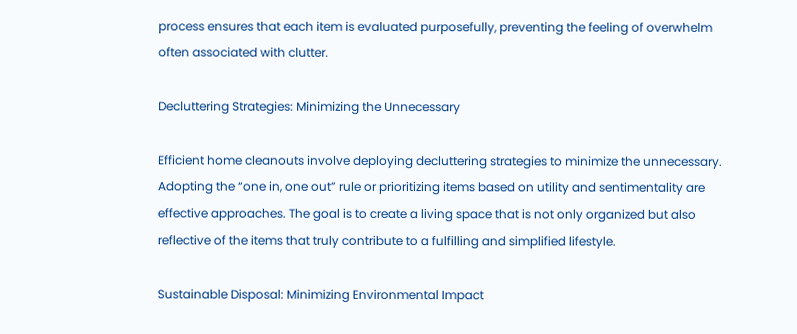process ensures that each item is evaluated purposefully, preventing the feeling of overwhelm often associated with clutter.

Decluttering Strategies: Minimizing the Unnecessary

Efficient home cleanouts involve deploying decluttering strategies to minimize the unnecessary. Adopting the “one in, one out” rule or prioritizing items based on utility and sentimentality are effective approaches. The goal is to create a living space that is not only organized but also reflective of the items that truly contribute to a fulfilling and simplified lifestyle.

Sustainable Disposal: Minimizing Environmental Impact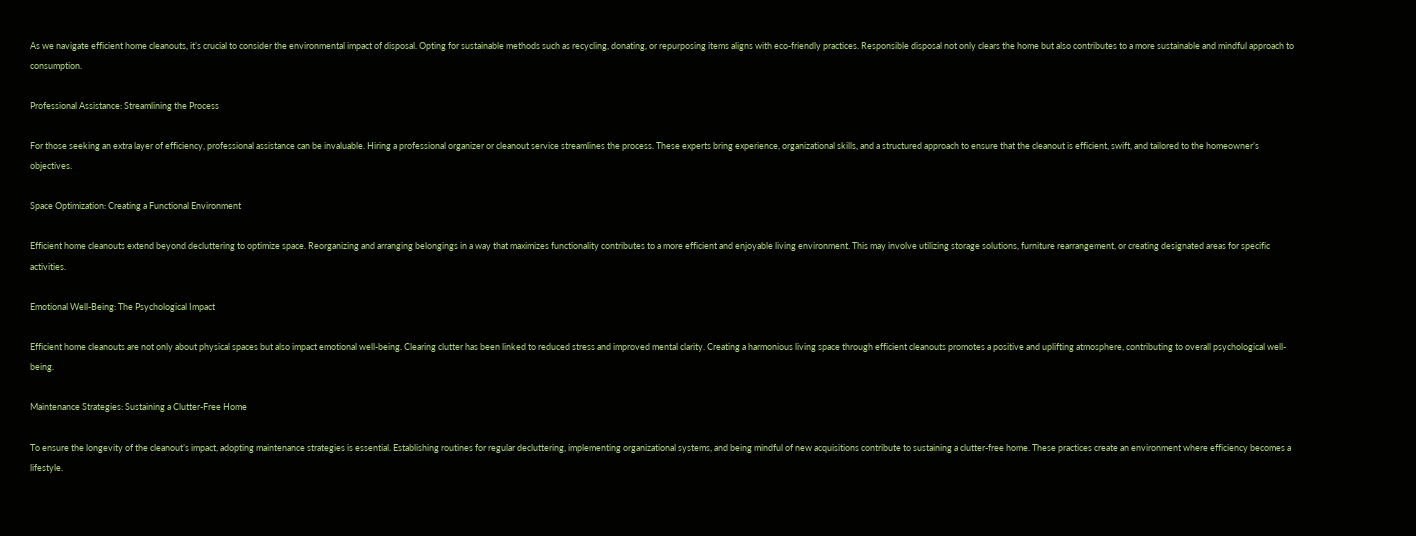As we navigate efficient home cleanouts, it’s crucial to consider the environmental impact of disposal. Opting for sustainable methods such as recycling, donating, or repurposing items aligns with eco-friendly practices. Responsible disposal not only clears the home but also contributes to a more sustainable and mindful approach to consumption.

Professional Assistance: Streamlining the Process

For those seeking an extra layer of efficiency, professional assistance can be invaluable. Hiring a professional organizer or cleanout service streamlines the process. These experts bring experience, organizational skills, and a structured approach to ensure that the cleanout is efficient, swift, and tailored to the homeowner’s objectives.

Space Optimization: Creating a Functional Environment

Efficient home cleanouts extend beyond decluttering to optimize space. Reorganizing and arranging belongings in a way that maximizes functionality contributes to a more efficient and enjoyable living environment. This may involve utilizing storage solutions, furniture rearrangement, or creating designated areas for specific activities.

Emotional Well-Being: The Psychological Impact

Efficient home cleanouts are not only about physical spaces but also impact emotional well-being. Clearing clutter has been linked to reduced stress and improved mental clarity. Creating a harmonious living space through efficient cleanouts promotes a positive and uplifting atmosphere, contributing to overall psychological well-being.

Maintenance Strategies: Sustaining a Clutter-Free Home

To ensure the longevity of the cleanout’s impact, adopting maintenance strategies is essential. Establishing routines for regular decluttering, implementing organizational systems, and being mindful of new acquisitions contribute to sustaining a clutter-free home. These practices create an environment where efficiency becomes a lifestyle.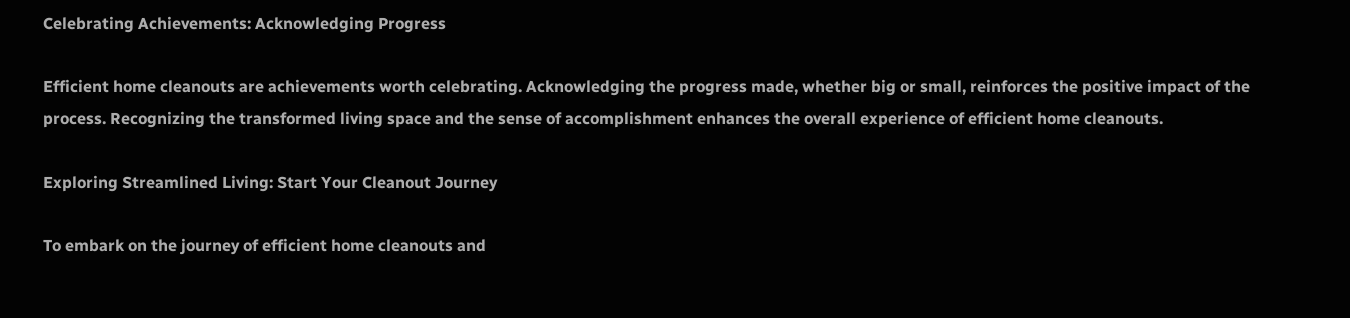Celebrating Achievements: Acknowledging Progress

Efficient home cleanouts are achievements worth celebrating. Acknowledging the progress made, whether big or small, reinforces the positive impact of the process. Recognizing the transformed living space and the sense of accomplishment enhances the overall experience of efficient home cleanouts.

Exploring Streamlined Living: Start Your Cleanout Journey

To embark on the journey of efficient home cleanouts and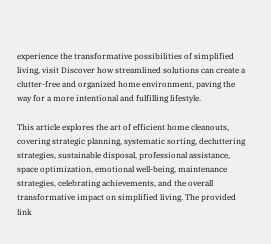experience the transformative possibilities of simplified living, visit Discover how streamlined solutions can create a clutter-free and organized home environment, paving the way for a more intentional and fulfilling lifestyle.

This article explores the art of efficient home cleanouts, covering strategic planning, systematic sorting, decluttering strategies, sustainable disposal, professional assistance, space optimization, emotional well-being, maintenance strategies, celebrating achievements, and the overall transformative impact on simplified living. The provided link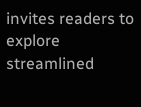invites readers to explore streamlined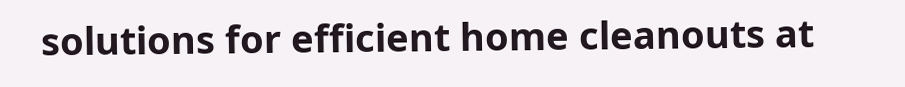solutions for efficient home cleanouts at